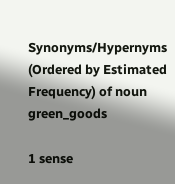Synonyms/Hypernyms (Ordered by Estimated Frequency) of noun green_goods

1 sense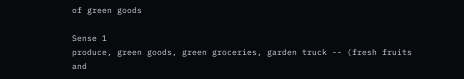of green goods

Sense 1
produce, green goods, green groceries, garden truck -- (fresh fruits and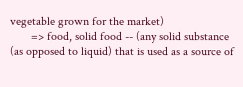vegetable grown for the market)
       => food, solid food -- (any solid substance (as opposed to liquid) that is used as a source of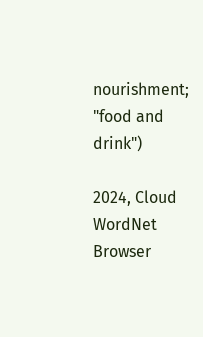nourishment; "food and drink")

2024, Cloud WordNet Browser